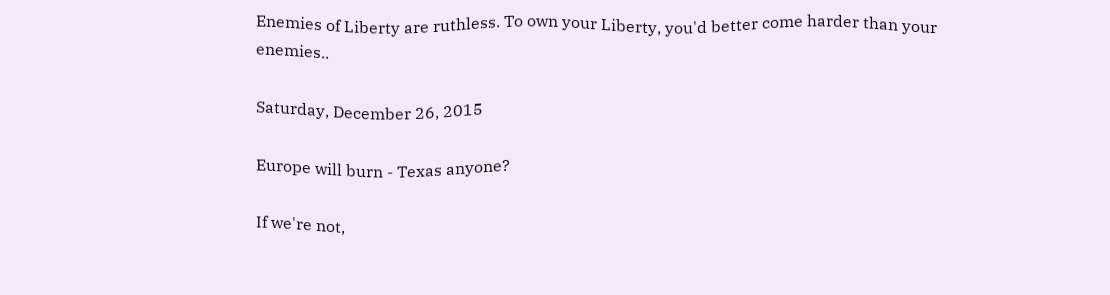Enemies of Liberty are ruthless. To own your Liberty, you'd better come harder than your enemies..

Saturday, December 26, 2015

Europe will burn - Texas anyone?

If we're not,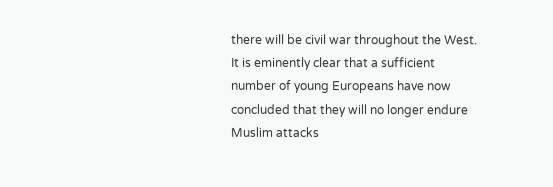there will be civil war throughout the West. It is eminently clear that a sufficient number of young Europeans have now concluded that they will no longer endure Muslim attacks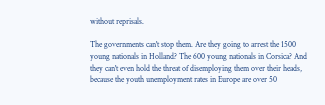without reprisals.

The governments can't stop them. Are they going to arrest the 1500 young nationals in Holland? The 600 young nationals in Corsica? And they can't even hold the threat of disemploying them over their heads, because the youth unemployment rates in Europe are over 50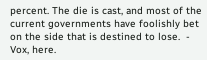percent. The die is cast, and most of the current governments have foolishly bet on the side that is destined to lose.  - Vox, here.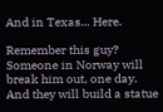And in Texas... Here.

Remember this guy?  Someone in Norway will break him out, one day.  And they will build a statue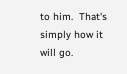to him.  That's simply how it will go.